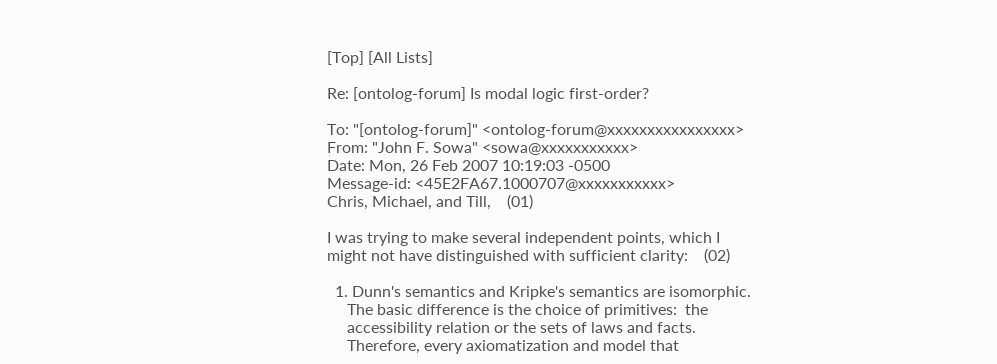[Top] [All Lists]

Re: [ontolog-forum] Is modal logic first-order?

To: "[ontolog-forum]" <ontolog-forum@xxxxxxxxxxxxxxxx>
From: "John F. Sowa" <sowa@xxxxxxxxxxx>
Date: Mon, 26 Feb 2007 10:19:03 -0500
Message-id: <45E2FA67.1000707@xxxxxxxxxxx>
Chris, Michael, and Till,    (01)

I was trying to make several independent points, which I
might not have distinguished with sufficient clarity:    (02)

  1. Dunn's semantics and Kripke's semantics are isomorphic.
     The basic difference is the choice of primitives:  the
     accessibility relation or the sets of laws and facts.
     Therefore, every axiomatization and model that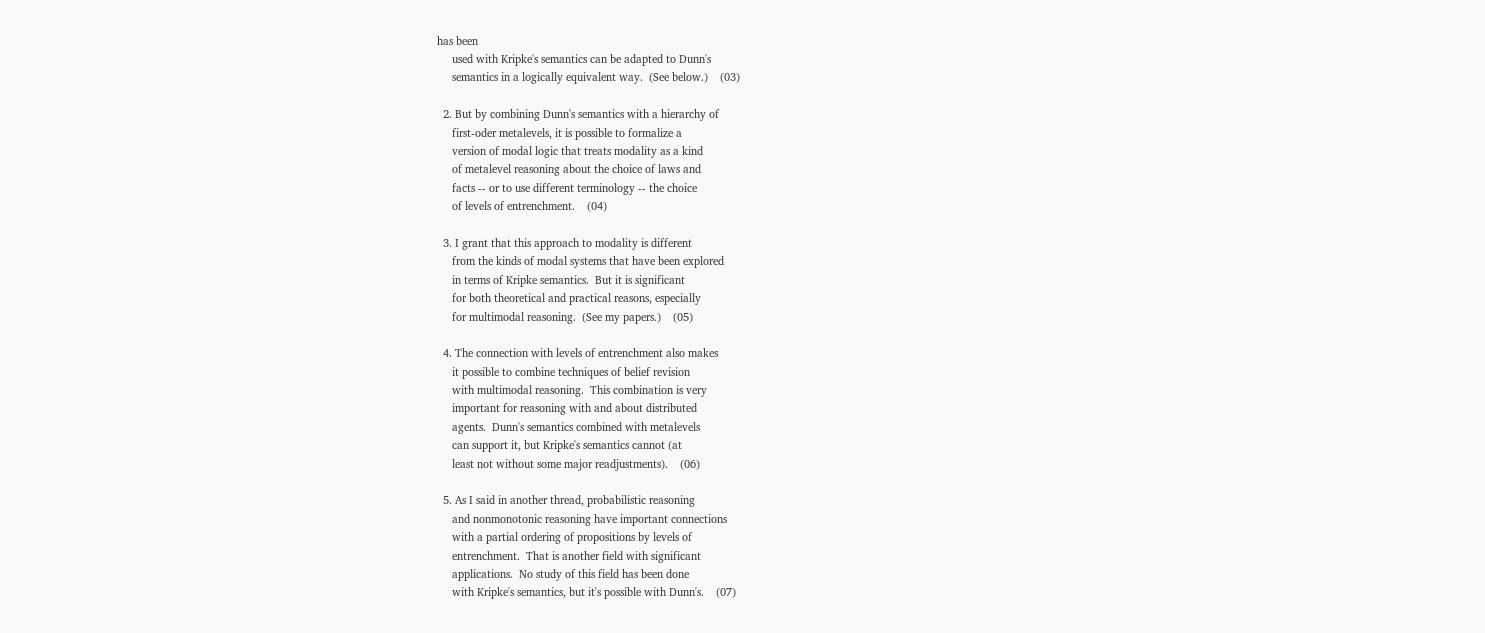has been
     used with Kripke's semantics can be adapted to Dunn's
     semantics in a logically equivalent way.  (See below.)    (03)

  2. But by combining Dunn's semantics with a hierarchy of
     first-oder metalevels, it is possible to formalize a
     version of modal logic that treats modality as a kind
     of metalevel reasoning about the choice of laws and
     facts -- or to use different terminology -- the choice
     of levels of entrenchment.    (04)

  3. I grant that this approach to modality is different
     from the kinds of modal systems that have been explored
     in terms of Kripke semantics.  But it is significant
     for both theoretical and practical reasons, especially
     for multimodal reasoning.  (See my papers.)    (05)

  4. The connection with levels of entrenchment also makes
     it possible to combine techniques of belief revision
     with multimodal reasoning.  This combination is very
     important for reasoning with and about distributed
     agents.  Dunn's semantics combined with metalevels
     can support it, but Kripke's semantics cannot (at
     least not without some major readjustments).    (06)

  5. As I said in another thread, probabilistic reasoning
     and nonmonotonic reasoning have important connections
     with a partial ordering of propositions by levels of
     entrenchment.  That is another field with significant
     applications.  No study of this field has been done
     with Kripke's semantics, but it's possible with Dunn's.    (07)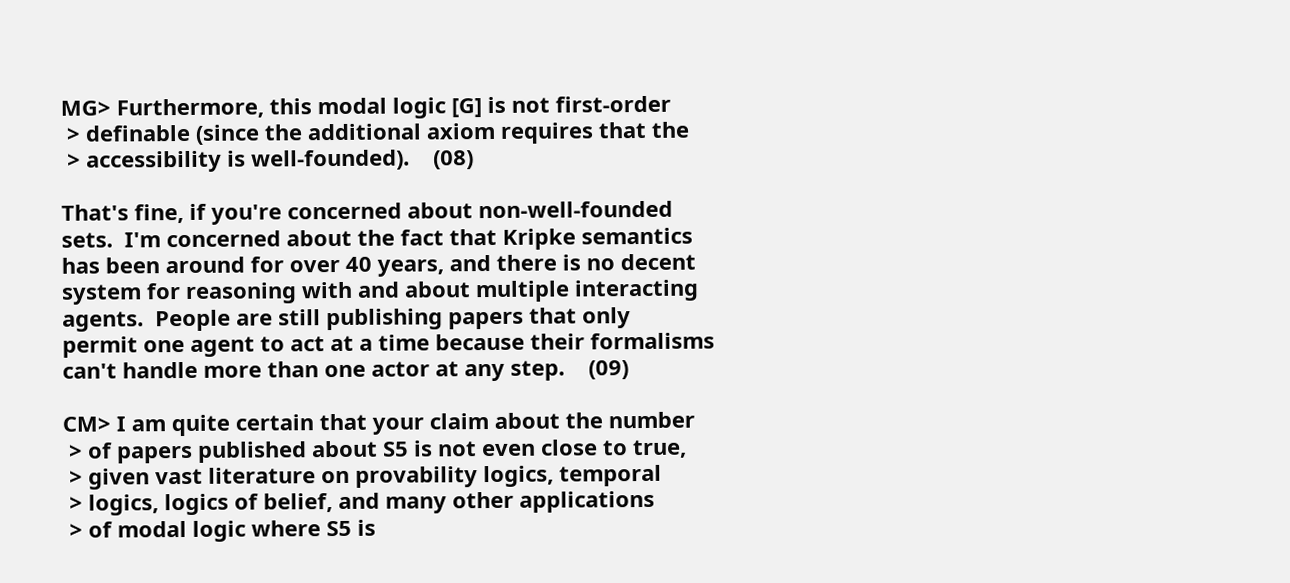MG> Furthermore, this modal logic [G] is not first-order
 > definable (since the additional axiom requires that the
 > accessibility is well-founded).    (08)

That's fine, if you're concerned about non-well-founded
sets.  I'm concerned about the fact that Kripke semantics
has been around for over 40 years, and there is no decent
system for reasoning with and about multiple interacting
agents.  People are still publishing papers that only
permit one agent to act at a time because their formalisms
can't handle more than one actor at any step.    (09)

CM> I am quite certain that your claim about the number
 > of papers published about S5 is not even close to true,
 > given vast literature on provability logics, temporal
 > logics, logics of belief, and many other applications
 > of modal logic where S5 is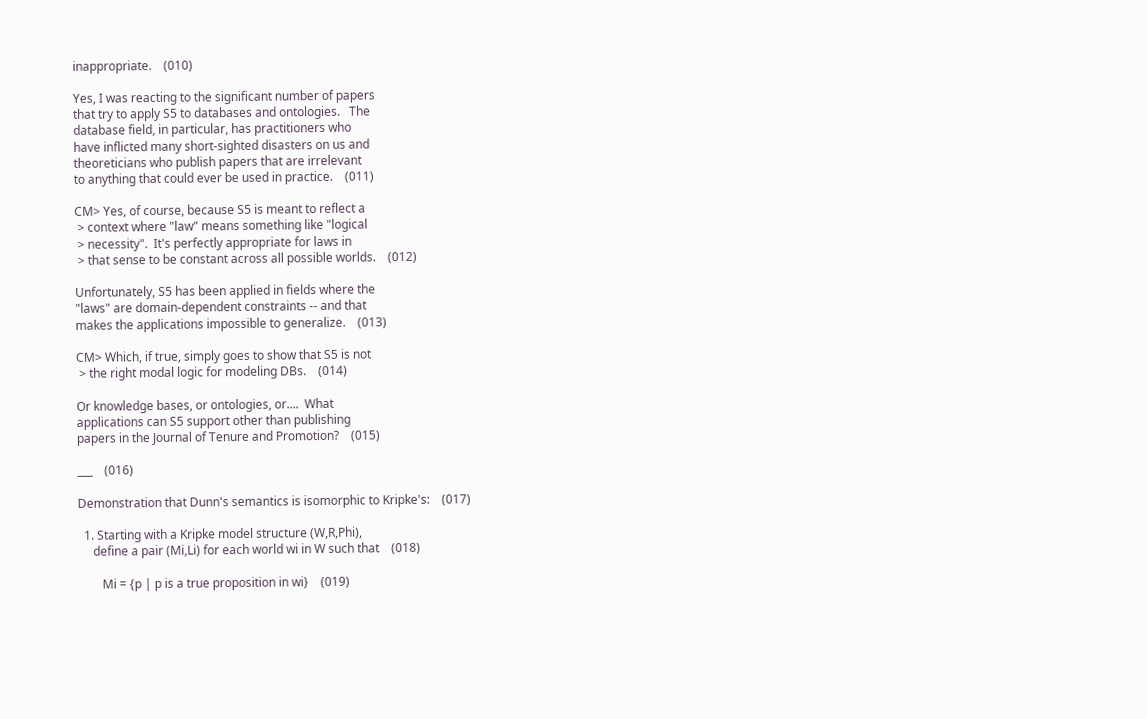inappropriate.    (010)

Yes, I was reacting to the significant number of papers
that try to apply S5 to databases and ontologies.   The
database field, in particular, has practitioners who
have inflicted many short-sighted disasters on us and
theoreticians who publish papers that are irrelevant
to anything that could ever be used in practice.    (011)

CM> Yes, of course, because S5 is meant to reflect a
 > context where "law" means something like "logical
 > necessity".  It's perfectly appropriate for laws in
 > that sense to be constant across all possible worlds.    (012)

Unfortunately, S5 has been applied in fields where the
"laws" are domain-dependent constraints -- and that
makes the applications impossible to generalize.    (013)

CM> Which, if true, simply goes to show that S5 is not
 > the right modal logic for modeling DBs.    (014)

Or knowledge bases, or ontologies, or....  What
applications can S5 support other than publishing
papers in the Journal of Tenure and Promotion?    (015)

___    (016)

Demonstration that Dunn's semantics is isomorphic to Kripke's:    (017)

  1. Starting with a Kripke model structure (W,R,Phi),
     define a pair (Mi,Li) for each world wi in W such that    (018)

        Mi = {p | p is a true proposition in wi}    (019)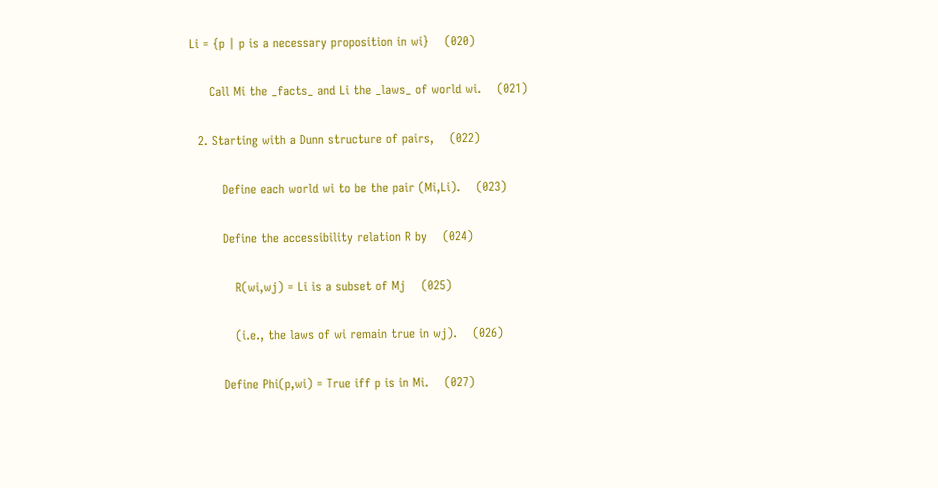Li = {p | p is a necessary proposition in wi}    (020)

     Call Mi the _facts_ and Li the _laws_ of world wi.    (021)

  2. Starting with a Dunn structure of pairs,    (022)

        Define each world wi to be the pair (Mi,Li).    (023)

        Define the accessibility relation R by    (024)

           R(wi,wj) = Li is a subset of Mj    (025)

           (i.e., the laws of wi remain true in wj).    (026)

        Define Phi(p,wi) = True iff p is in Mi.    (027)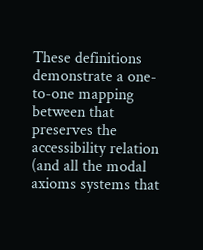These definitions demonstrate a one-to-one mapping
between that preserves the accessibility relation
(and all the modal axioms systems that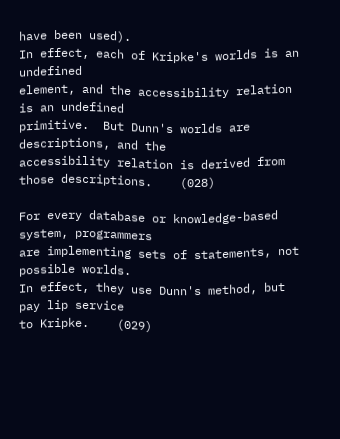have been used).
In effect, each of Kripke's worlds is an undefined
element, and the accessibility relation is an undefined
primitive.  But Dunn's worlds are descriptions, and the
accessibility relation is derived from those descriptions.    (028)

For every database or knowledge-based system, programmers
are implementing sets of statements, not possible worlds.
In effect, they use Dunn's method, but pay lip service
to Kripke.    (029)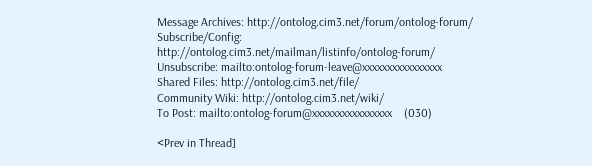Message Archives: http://ontolog.cim3.net/forum/ontolog-forum/
Subscribe/Config: http://ontolog.cim3.net/mailman/listinfo/ontolog-forum/
Unsubscribe: mailto:ontolog-forum-leave@xxxxxxxxxxxxxxxx
Shared Files: http://ontolog.cim3.net/file/
Community Wiki: http://ontolog.cim3.net/wiki/
To Post: mailto:ontolog-forum@xxxxxxxxxxxxxxxx    (030)

<Prev in Thread]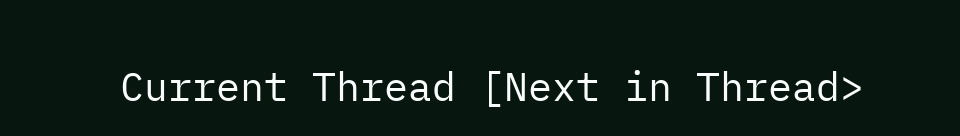Current Thread [Next in Thread>